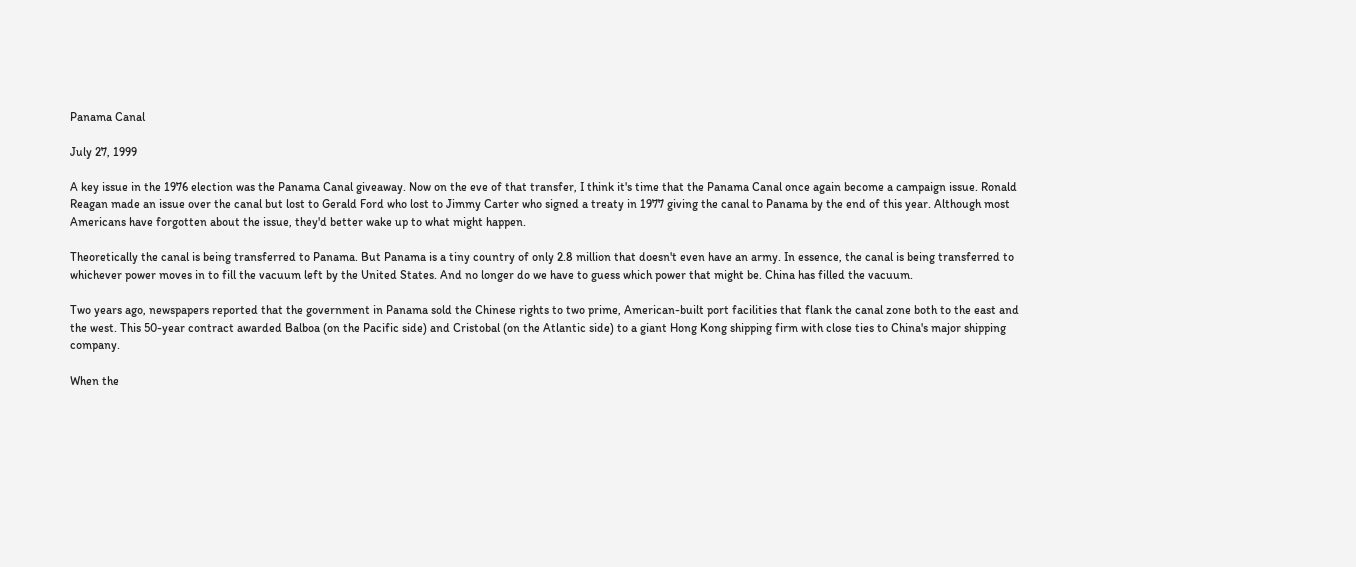Panama Canal

July 27, 1999

A key issue in the 1976 election was the Panama Canal giveaway. Now on the eve of that transfer, I think it's time that the Panama Canal once again become a campaign issue. Ronald Reagan made an issue over the canal but lost to Gerald Ford who lost to Jimmy Carter who signed a treaty in 1977 giving the canal to Panama by the end of this year. Although most Americans have forgotten about the issue, they'd better wake up to what might happen.

Theoretically the canal is being transferred to Panama. But Panama is a tiny country of only 2.8 million that doesn't even have an army. In essence, the canal is being transferred to whichever power moves in to fill the vacuum left by the United States. And no longer do we have to guess which power that might be. China has filled the vacuum.

Two years ago, newspapers reported that the government in Panama sold the Chinese rights to two prime, American-built port facilities that flank the canal zone both to the east and the west. This 50-year contract awarded Balboa (on the Pacific side) and Cristobal (on the Atlantic side) to a giant Hong Kong shipping firm with close ties to China's major shipping company.

When the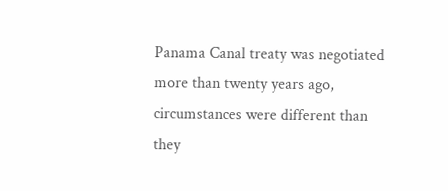Panama Canal treaty was negotiated more than twenty years ago, circumstances were different than they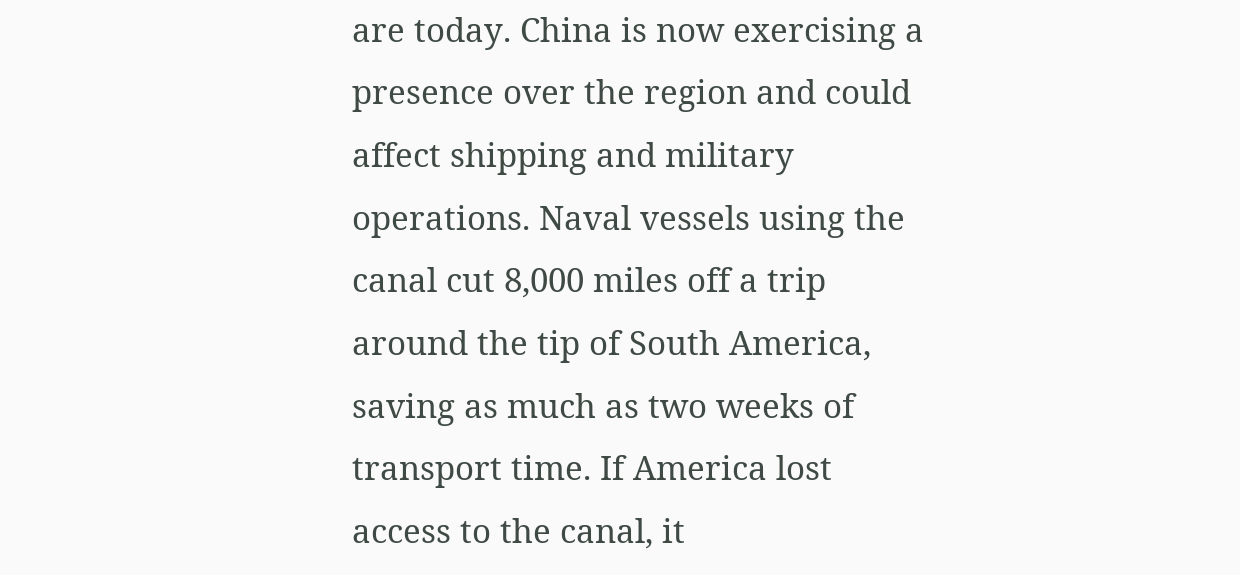are today. China is now exercising a presence over the region and could affect shipping and military operations. Naval vessels using the canal cut 8,000 miles off a trip around the tip of South America, saving as much as two weeks of transport time. If America lost access to the canal, it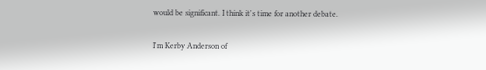would be significant. I think it's time for another debate.

I'm Kerby Anderson of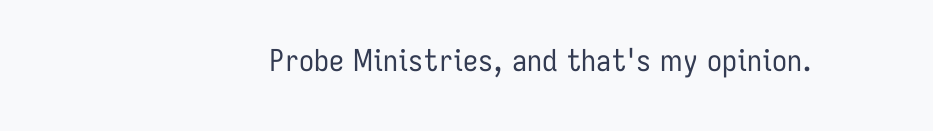Probe Ministries, and that's my opinion.